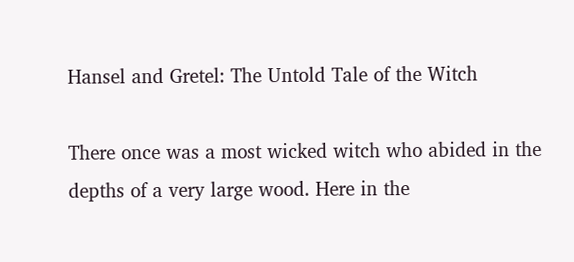Hansel and Gretel: The Untold Tale of the Witch

There once was a most wicked witch who abided in the depths of a very large wood. Here in the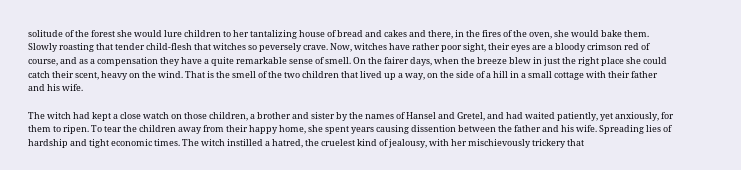solitude of the forest she would lure children to her tantalizing house of bread and cakes and there, in the fires of the oven, she would bake them. Slowly roasting that tender child-flesh that witches so peversely crave. Now, witches have rather poor sight, their eyes are a bloody crimson red of course, and as a compensation they have a quite remarkable sense of smell. On the fairer days, when the breeze blew in just the right place she could catch their scent, heavy on the wind. That is the smell of the two children that lived up a way, on the side of a hill in a small cottage with their father and his wife.

The witch had kept a close watch on those children, a brother and sister by the names of Hansel and Gretel, and had waited patiently, yet anxiously, for them to ripen. To tear the children away from their happy home, she spent years causing dissention between the father and his wife. Spreading lies of hardship and tight economic times. The witch instilled a hatred, the cruelest kind of jealousy, with her mischievously trickery that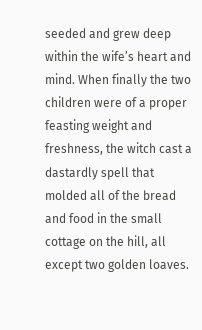seeded and grew deep within the wife’s heart and mind. When finally the two children were of a proper feasting weight and freshness, the witch cast a dastardly spell that molded all of the bread and food in the small cottage on the hill, all except two golden loaves.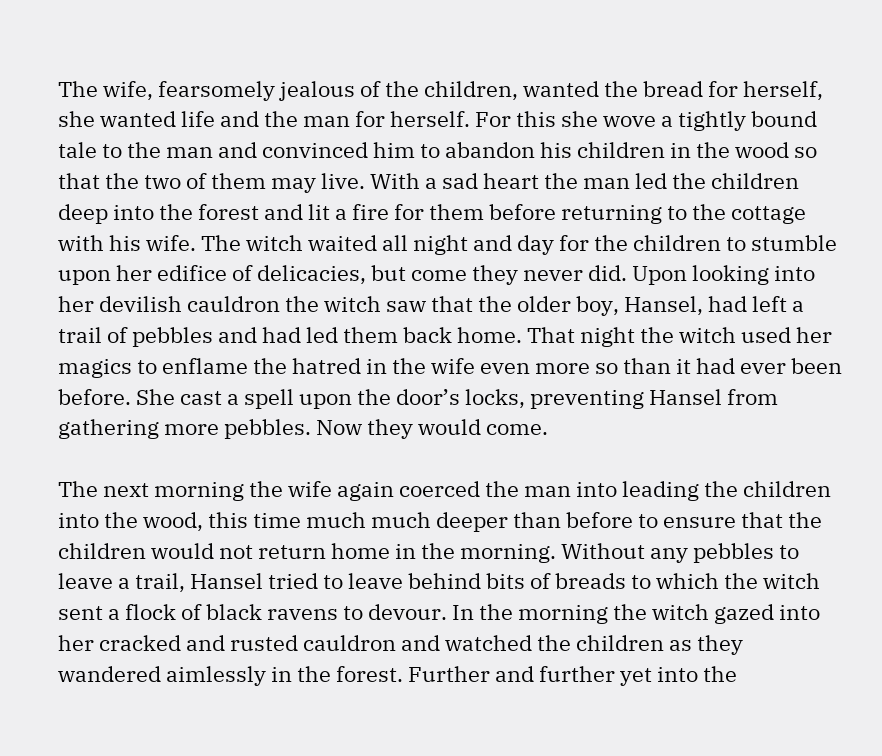The wife, fearsomely jealous of the children, wanted the bread for herself, she wanted life and the man for herself. For this she wove a tightly bound tale to the man and convinced him to abandon his children in the wood so that the two of them may live. With a sad heart the man led the children deep into the forest and lit a fire for them before returning to the cottage with his wife. The witch waited all night and day for the children to stumble upon her edifice of delicacies, but come they never did. Upon looking into her devilish cauldron the witch saw that the older boy, Hansel, had left a trail of pebbles and had led them back home. That night the witch used her magics to enflame the hatred in the wife even more so than it had ever been before. She cast a spell upon the door’s locks, preventing Hansel from gathering more pebbles. Now they would come.

The next morning the wife again coerced the man into leading the children into the wood, this time much much deeper than before to ensure that the children would not return home in the morning. Without any pebbles to leave a trail, Hansel tried to leave behind bits of breads to which the witch sent a flock of black ravens to devour. In the morning the witch gazed into her cracked and rusted cauldron and watched the children as they wandered aimlessly in the forest. Further and further yet into the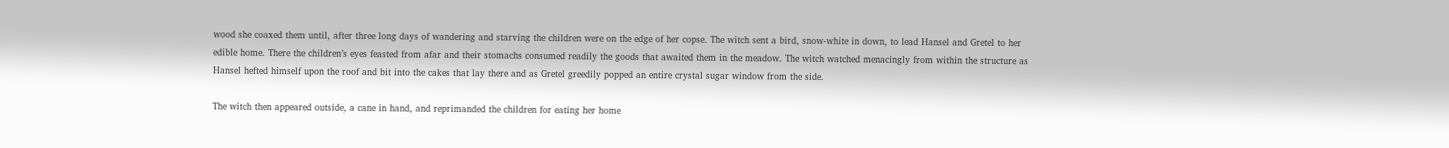wood she coaxed them until, after three long days of wandering and starving the children were on the edge of her copse. The witch sent a bird, snow-white in down, to lead Hansel and Gretel to her edible home. There the children’s eyes feasted from afar and their stomachs consumed readily the goods that awaited them in the meadow. The witch watched menacingly from within the structure as Hansel hefted himself upon the roof and bit into the cakes that lay there and as Gretel greedily popped an entire crystal sugar window from the side.

The witch then appeared outside, a cane in hand, and reprimanded the children for eating her home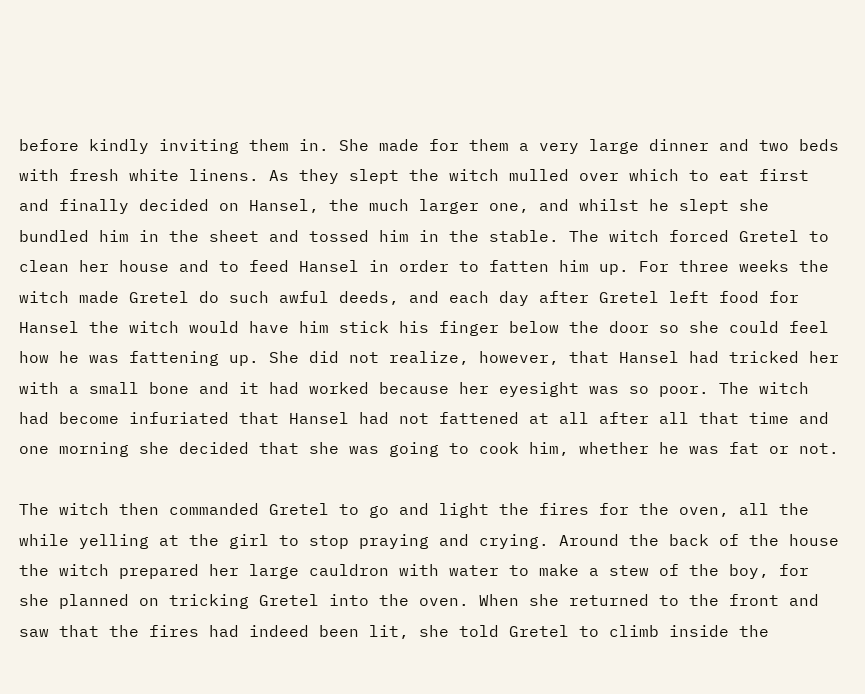before kindly inviting them in. She made for them a very large dinner and two beds with fresh white linens. As they slept the witch mulled over which to eat first and finally decided on Hansel, the much larger one, and whilst he slept she bundled him in the sheet and tossed him in the stable. The witch forced Gretel to clean her house and to feed Hansel in order to fatten him up. For three weeks the witch made Gretel do such awful deeds, and each day after Gretel left food for Hansel the witch would have him stick his finger below the door so she could feel how he was fattening up. She did not realize, however, that Hansel had tricked her with a small bone and it had worked because her eyesight was so poor. The witch had become infuriated that Hansel had not fattened at all after all that time and one morning she decided that she was going to cook him, whether he was fat or not.

The witch then commanded Gretel to go and light the fires for the oven, all the while yelling at the girl to stop praying and crying. Around the back of the house the witch prepared her large cauldron with water to make a stew of the boy, for she planned on tricking Gretel into the oven. When she returned to the front and saw that the fires had indeed been lit, she told Gretel to climb inside the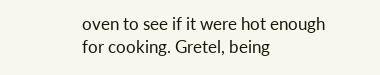oven to see if it were hot enough for cooking. Gretel, being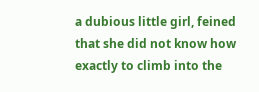a dubious little girl, feined that she did not know how exactly to climb into the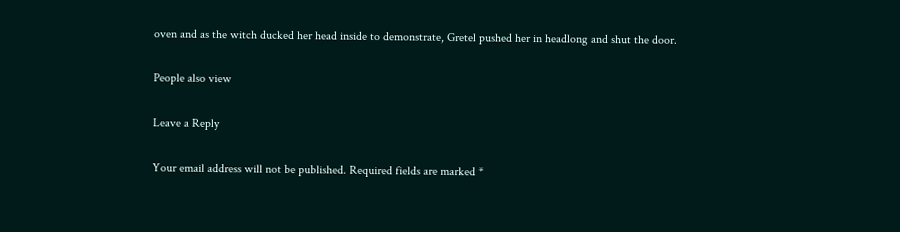oven and as the witch ducked her head inside to demonstrate, Gretel pushed her in headlong and shut the door.

People also view

Leave a Reply

Your email address will not be published. Required fields are marked *